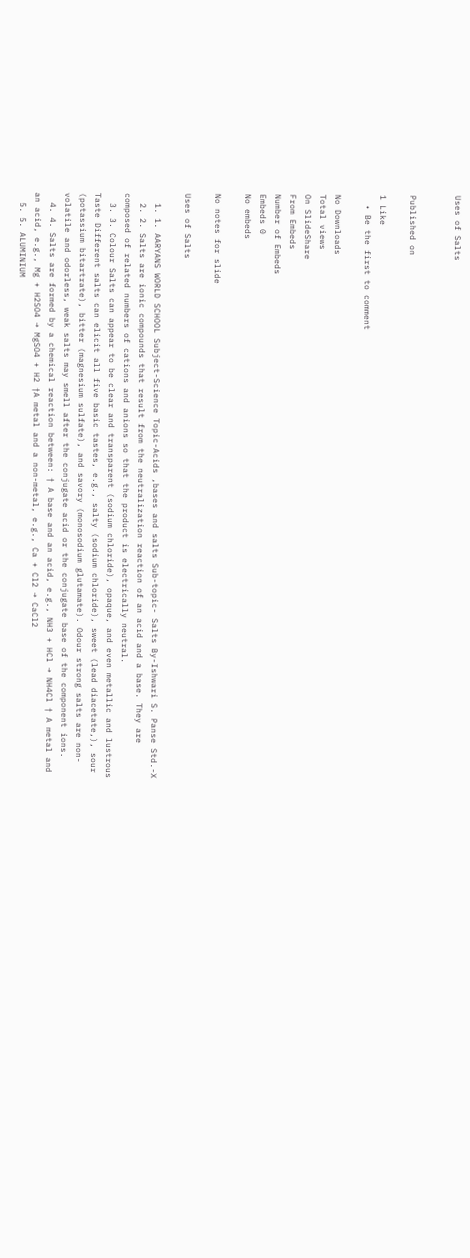Uses of Salts


Published on

1 Like
  • Be the first to comment

No Downloads
Total views
On SlideShare
From Embeds
Number of Embeds
Embeds 0
No embeds

No notes for slide

Uses of Salts

  1. 1. AARYANS WORLD SCHOOL Subject-Science Topic-Acids ,bases and salts Sub-topic- Salts By-Ishwari S. Panse Std.-X
  2. 2. Salts are ionic compounds that result from the neutralization reaction of an acid and a base. They are composed of related numbers of cations and anions so that the product is electrically neutral.
  3. 3. Colour Salts can appear to be clear and transparent (sodium chloride), opaque, and even metallic and lustrous Taste Different salts can elicit all five basic tastes, e.g., salty (sodium chloride), sweet (lead diacetate,), sour (potassium bitartrate), bitter (magnesium sulfate), and savory (monosodium glutamate). Odour strong salts are non-volatile and odorless, weak salts may smell after the conjugate acid or the conjugate base of the component ions.
  4. 4. Salts are formed by a chemical reaction between: † A base and an acid, e.g., NH3 + HCl → NH4Cl † A metal and an acid, e.g., Mg + H2SO4 → MgSO4 + H2 †A metal and a non-metal, e.g., Ca + Cl2 → CaCl2
  5. 5. ALUMINIUM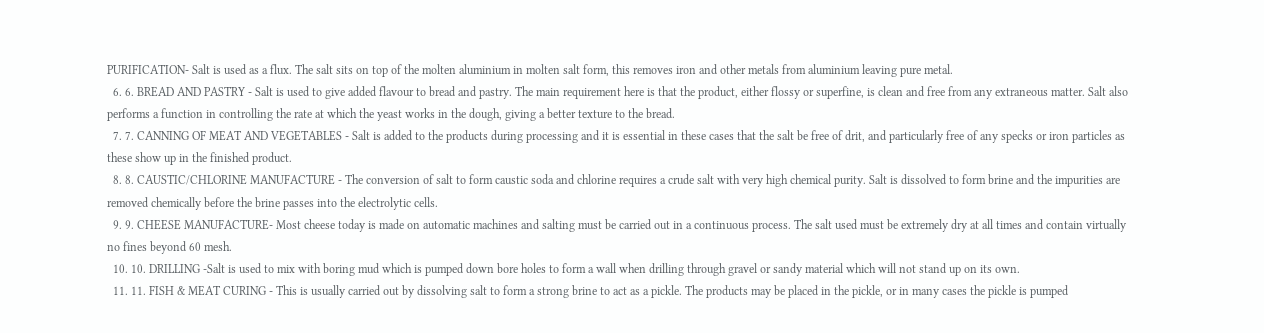PURIFICATION- Salt is used as a flux. The salt sits on top of the molten aluminium in molten salt form, this removes iron and other metals from aluminium leaving pure metal.
  6. 6. BREAD AND PASTRY - Salt is used to give added flavour to bread and pastry. The main requirement here is that the product, either flossy or superfine, is clean and free from any extraneous matter. Salt also performs a function in controlling the rate at which the yeast works in the dough, giving a better texture to the bread.
  7. 7. CANNING OF MEAT AND VEGETABLES - Salt is added to the products during processing and it is essential in these cases that the salt be free of drit, and particularly free of any specks or iron particles as these show up in the finished product.
  8. 8. CAUSTIC/CHLORINE MANUFACTURE - The conversion of salt to form caustic soda and chlorine requires a crude salt with very high chemical purity. Salt is dissolved to form brine and the impurities are removed chemically before the brine passes into the electrolytic cells.
  9. 9. CHEESE MANUFACTURE- Most cheese today is made on automatic machines and salting must be carried out in a continuous process. The salt used must be extremely dry at all times and contain virtually no fines beyond 60 mesh.
  10. 10. DRILLING -Salt is used to mix with boring mud which is pumped down bore holes to form a wall when drilling through gravel or sandy material which will not stand up on its own.
  11. 11. FISH & MEAT CURING - This is usually carried out by dissolving salt to form a strong brine to act as a pickle. The products may be placed in the pickle, or in many cases the pickle is pumped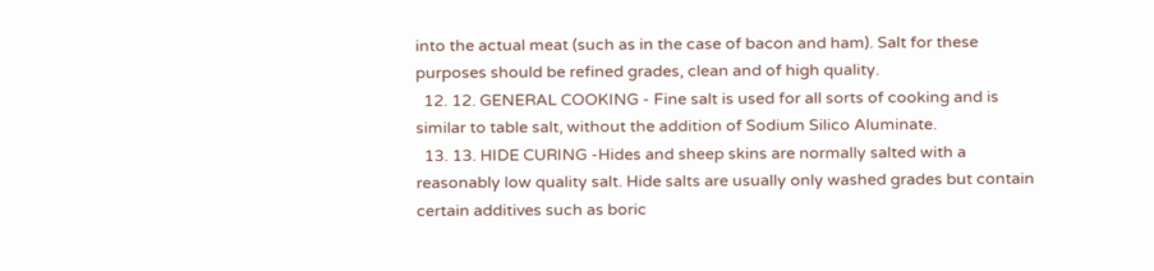into the actual meat (such as in the case of bacon and ham). Salt for these purposes should be refined grades, clean and of high quality.
  12. 12. GENERAL COOKING - Fine salt is used for all sorts of cooking and is similar to table salt, without the addition of Sodium Silico Aluminate.
  13. 13. HIDE CURING -Hides and sheep skins are normally salted with a reasonably low quality salt. Hide salts are usually only washed grades but contain certain additives such as boric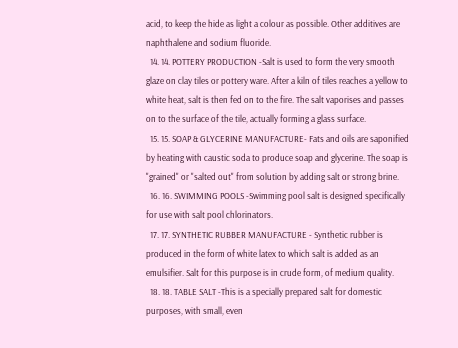acid, to keep the hide as light a colour as possible. Other additives are naphthalene and sodium fluoride.
  14. 14. POTTERY PRODUCTION -Salt is used to form the very smooth glaze on clay tiles or pottery ware. After a kiln of tiles reaches a yellow to white heat, salt is then fed on to the fire. The salt vaporises and passes on to the surface of the tile, actually forming a glass surface.
  15. 15. SOAP & GLYCERINE MANUFACTURE- Fats and oils are saponified by heating with caustic soda to produce soap and glycerine. The soap is "grained" or "salted out" from solution by adding salt or strong brine.
  16. 16. SWIMMING POOLS -Swimming pool salt is designed specifically for use with salt pool chlorinators.
  17. 17. SYNTHETIC RUBBER MANUFACTURE - Synthetic rubber is produced in the form of white latex to which salt is added as an emulsifier. Salt for this purpose is in crude form, of medium quality.
  18. 18. TABLE SALT -This is a specially prepared salt for domestic purposes, with small, even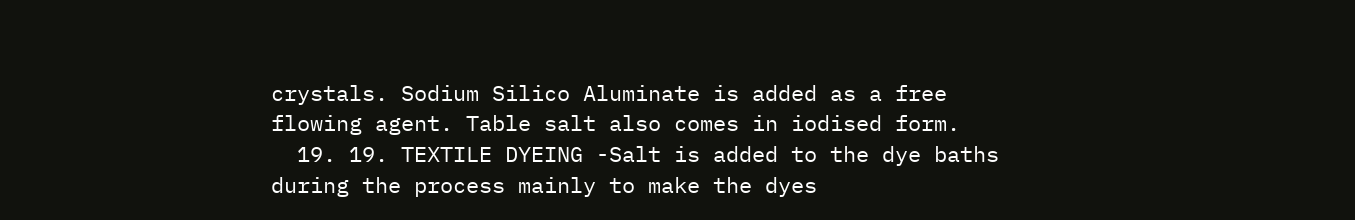crystals. Sodium Silico Aluminate is added as a free flowing agent. Table salt also comes in iodised form.
  19. 19. TEXTILE DYEING -Salt is added to the dye baths during the process mainly to make the dyes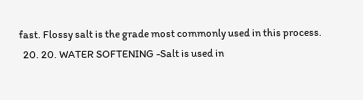fast. Flossy salt is the grade most commonly used in this process.
  20. 20. WATER SOFTENING -Salt is used in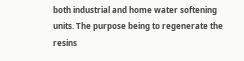both industrial and home water softening units. The purpose being to regenerate the resins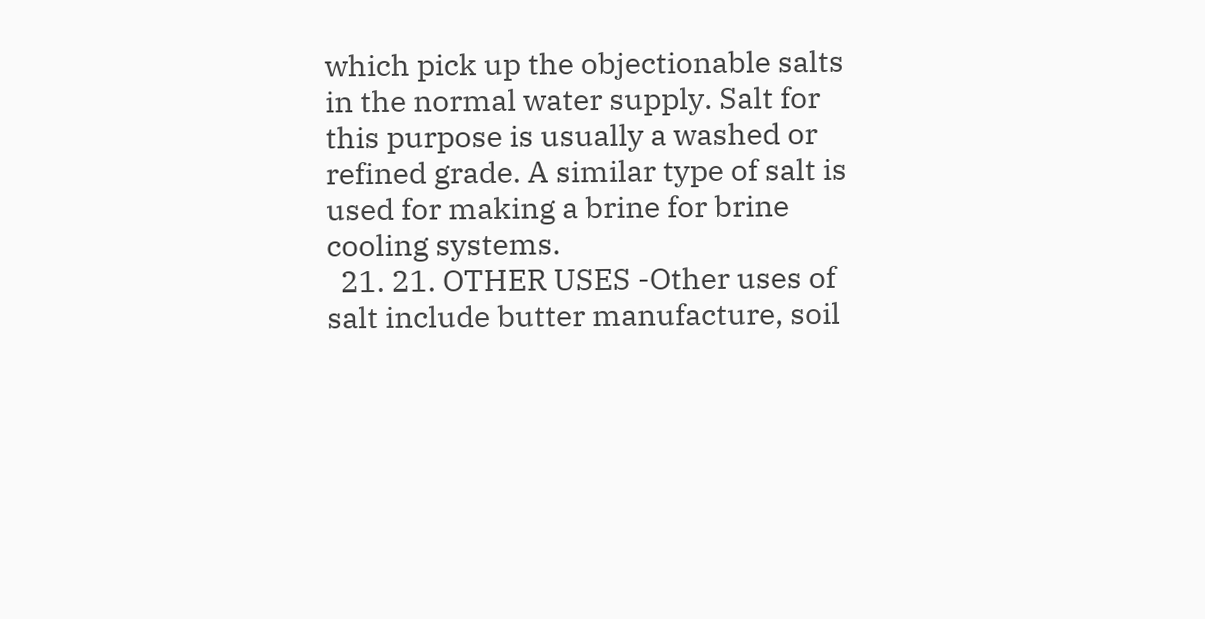which pick up the objectionable salts in the normal water supply. Salt for this purpose is usually a washed or refined grade. A similar type of salt is used for making a brine for brine cooling systems.
  21. 21. OTHER USES -Other uses of salt include butter manufacture, soil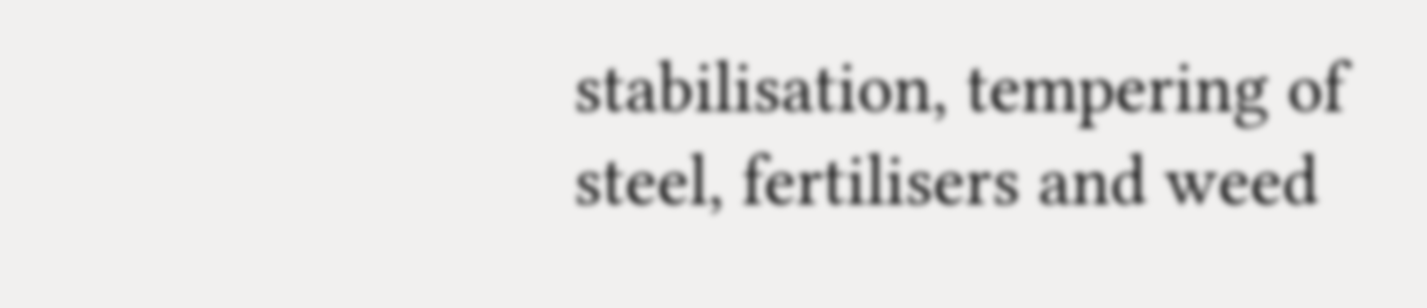stabilisation, tempering of steel, fertilisers and weed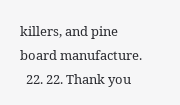killers, and pine board manufacture.
  22. 22. Thank you